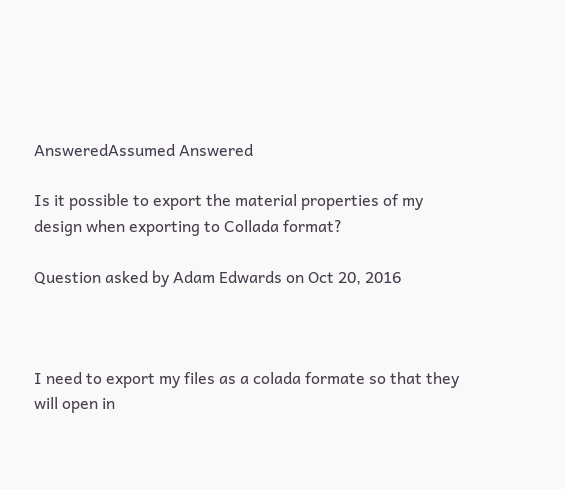AnsweredAssumed Answered

Is it possible to export the material properties of my design when exporting to Collada format?

Question asked by Adam Edwards on Oct 20, 2016



I need to export my files as a colada formate so that they will open in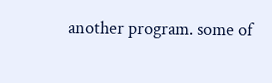another program. some of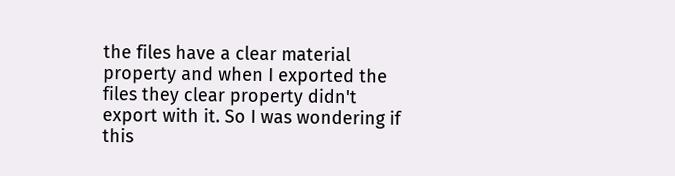the files have a clear material property and when I exported the files they clear property didn't export with it. So I was wondering if this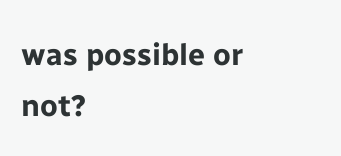was possible or not?